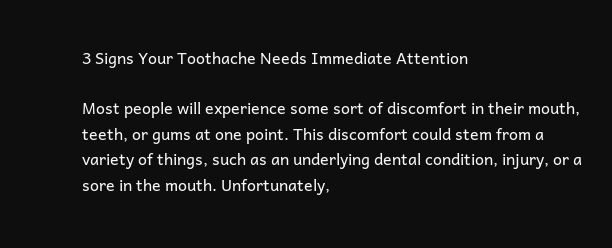3 Signs Your Toothache Needs Immediate Attention

Most people will experience some sort of discomfort in their mouth, teeth, or gums at one point. This discomfort could stem from a variety of things, such as an underlying dental condition, injury, or a sore in the mouth. Unfortunately,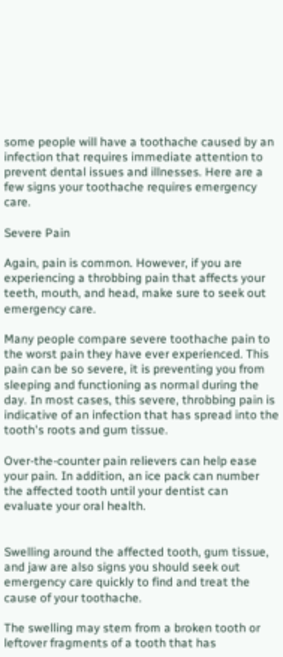some people will have a toothache caused by an infection that requires immediate attention to prevent dental issues and illnesses. Here are a few signs your toothache requires emergency care.

Severe Pain

Again, pain is common. However, if you are experiencing a throbbing pain that affects your teeth, mouth, and head, make sure to seek out emergency care.

Many people compare severe toothache pain to the worst pain they have ever experienced. This pain can be so severe, it is preventing you from sleeping and functioning as normal during the day. In most cases, this severe, throbbing pain is indicative of an infection that has spread into the tooth's roots and gum tissue.

Over-the-counter pain relievers can help ease your pain. In addition, an ice pack can number the affected tooth until your dentist can evaluate your oral health.


Swelling around the affected tooth, gum tissue, and jaw are also signs you should seek out emergency care quickly to find and treat the cause of your toothache.

The swelling may stem from a broken tooth or leftover fragments of a tooth that has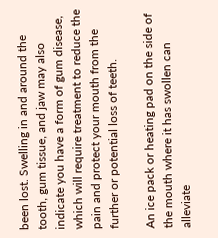been lost. Swelling in and around the tooth, gum tissue, and jaw may also indicate you have a form of gum disease, which will require treatment to reduce the pain and protect your mouth from the further or potential loss of teeth.

An ice pack or heating pad on the side of the mouth where it has swollen can alleviate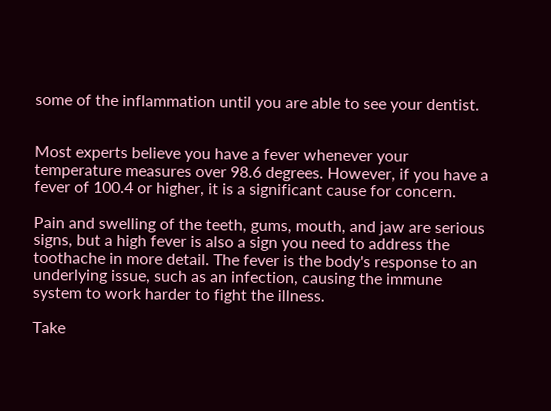some of the inflammation until you are able to see your dentist.


Most experts believe you have a fever whenever your temperature measures over 98.6 degrees. However, if you have a fever of 100.4 or higher, it is a significant cause for concern.

Pain and swelling of the teeth, gums, mouth, and jaw are serious signs, but a high fever is also a sign you need to address the toothache in more detail. The fever is the body's response to an underlying issue, such as an infection, causing the immune system to work harder to fight the illness.

Take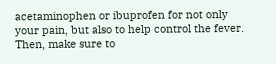acetaminophen or ibuprofen for not only your pain, but also to help control the fever. Then, make sure to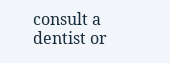consult a dentist or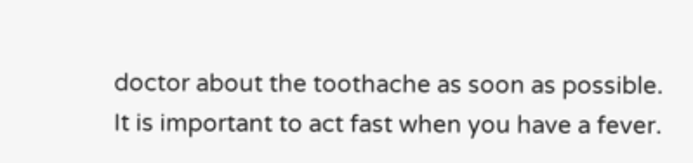doctor about the toothache as soon as possible. It is important to act fast when you have a fever.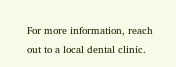For more information, reach out to a local dental clinic.